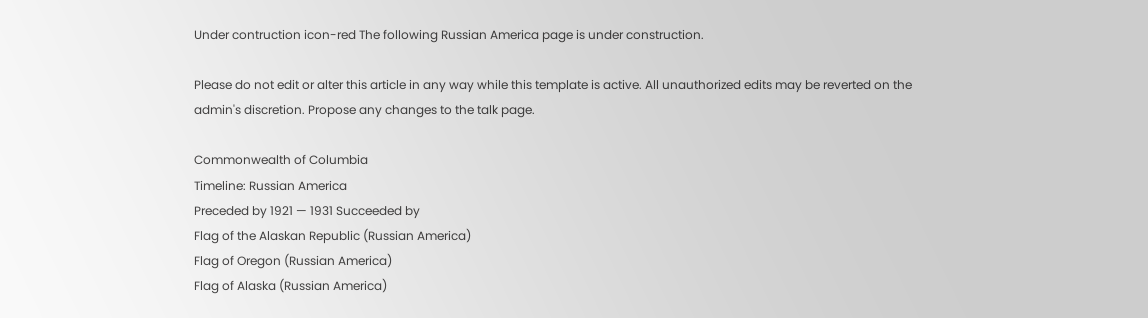Under contruction icon-red The following Russian America page is under construction.

Please do not edit or alter this article in any way while this template is active. All unauthorized edits may be reverted on the admin's discretion. Propose any changes to the talk page.

Commonwealth of Columbia
Timeline: Russian America
Preceded by 1921 — 1931 Succeeded by
Flag of the Alaskan Republic (Russian America)
Flag of Oregon (Russian America)
Flag of Alaska (Russian America)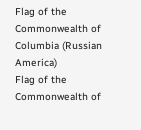Flag of the Commonwealth of Columbia (Russian America)
Flag of the Commonwealth of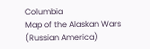Columbia
Map of the Alaskan Wars (Russian America)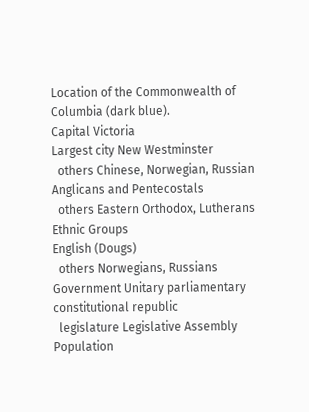Location of the Commonwealth of
Columbia (dark blue).
Capital Victoria
Largest city New Westminster
  others Chinese, Norwegian, Russian
Anglicans and Pentecostals
  others Eastern Orthodox, Lutherans
Ethnic Groups
English (Dougs)
  others Norwegians, Russians
Government Unitary parliamentary constitutional republic
  legislature Legislative Assembly
Population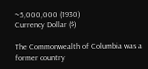~5,000,000 (1930)
Currency Dollar ($)

The Commonwealth of Columbia was a former country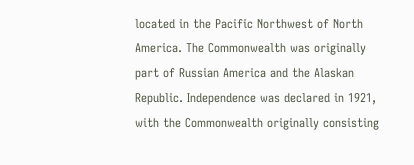located in the Pacific Northwest of North America. The Commonwealth was originally part of Russian America and the Alaskan Republic. Independence was declared in 1921, with the Commonwealth originally consisting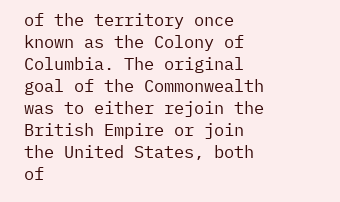of the territory once known as the Colony of Columbia. The original goal of the Commonwealth was to either rejoin the British Empire or join the United States, both of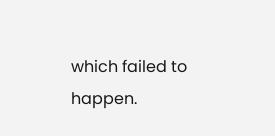which failed to happen.